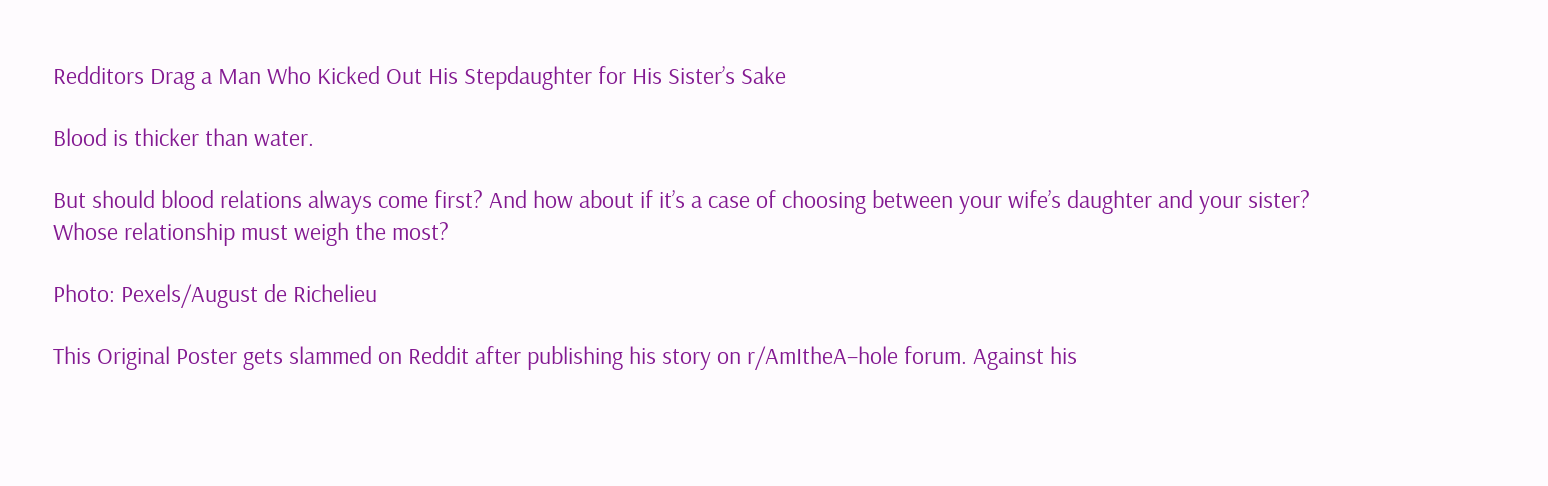Redditors Drag a Man Who Kicked Out His Stepdaughter for His Sister’s Sake

Blood is thicker than water.

But should blood relations always come first? And how about if it’s a case of choosing between your wife’s daughter and your sister? Whose relationship must weigh the most?

Photo: Pexels/August de Richelieu

This Original Poster gets slammed on Reddit after publishing his story on r/AmItheA–hole forum. Against his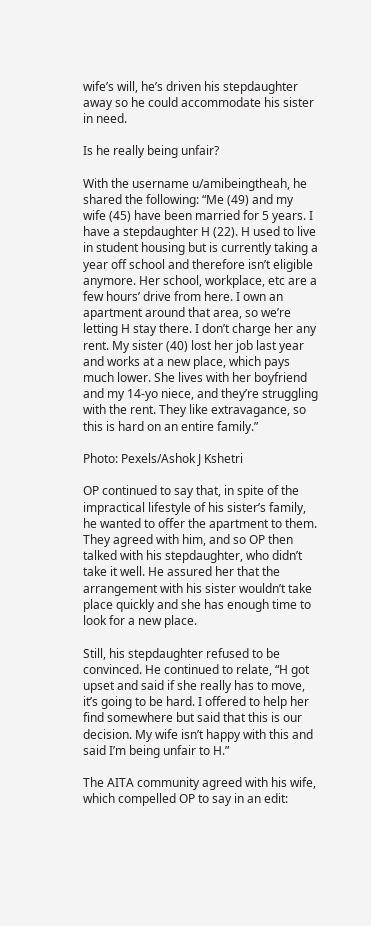wife’s will, he’s driven his stepdaughter away so he could accommodate his sister in need.

Is he really being unfair?

With the username u/amibeingtheah, he shared the following: “Me (49) and my wife (45) have been married for 5 years. I have a stepdaughter H (22). H used to live in student housing but is currently taking a year off school and therefore isn’t eligible anymore. Her school, workplace, etc are a few hours’ drive from here. I own an apartment around that area, so we’re letting H stay there. I don’t charge her any rent. My sister (40) lost her job last year and works at a new place, which pays much lower. She lives with her boyfriend and my 14-yo niece, and they’re struggling with the rent. They like extravagance, so this is hard on an entire family.”

Photo: Pexels/Ashok J Kshetri

OP continued to say that, in spite of the impractical lifestyle of his sister’s family, he wanted to offer the apartment to them. They agreed with him, and so OP then talked with his stepdaughter, who didn’t take it well. He assured her that the arrangement with his sister wouldn’t take place quickly and she has enough time to look for a new place.

Still, his stepdaughter refused to be convinced. He continued to relate, “H got upset and said if she really has to move, it’s going to be hard. I offered to help her find somewhere but said that this is our decision. My wife isn’t happy with this and said I’m being unfair to H.”

The AITA community agreed with his wife, which compelled OP to say in an edit: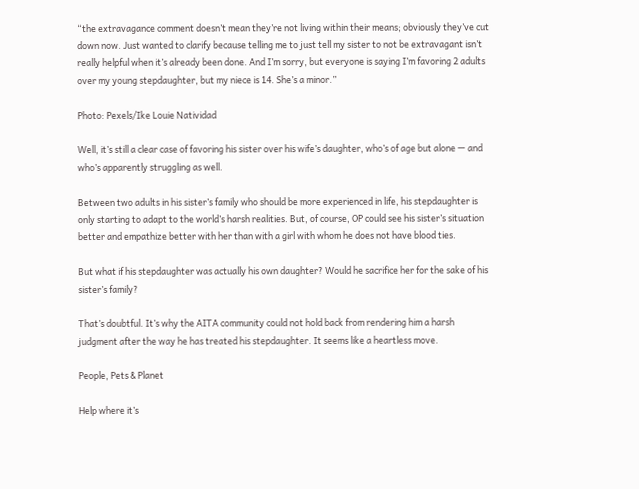“the extravagance comment doesn’t mean they’re not living within their means; obviously they’ve cut down now. Just wanted to clarify because telling me to just tell my sister to not be extravagant isn’t really helpful when it’s already been done. And I’m sorry, but everyone is saying I’m favoring 2 adults over my young stepdaughter, but my niece is 14. She’s a minor.”

Photo: Pexels/Ike Louie Natividad

Well, it’s still a clear case of favoring his sister over his wife’s daughter, who’s of age but alone — and who’s apparently struggling as well.

Between two adults in his sister’s family who should be more experienced in life, his stepdaughter is only starting to adapt to the world’s harsh realities. But, of course, OP could see his sister’s situation better and empathize better with her than with a girl with whom he does not have blood ties.

But what if his stepdaughter was actually his own daughter? Would he sacrifice her for the sake of his sister’s family?

That’s doubtful. It’s why the AITA community could not hold back from rendering him a harsh judgment after the way he has treated his stepdaughter. It seems like a heartless move.

People, Pets & Planet

Help where it’s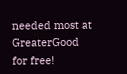needed most at GreaterGood for free!